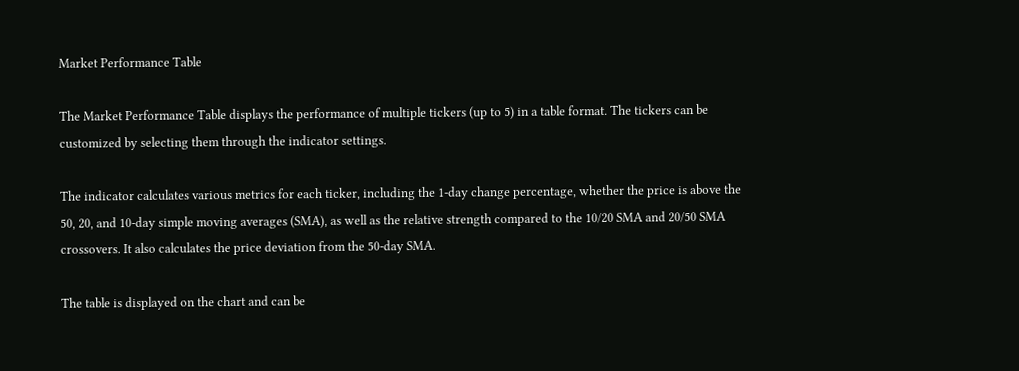Market Performance Table

The Market Performance Table displays the performance of multiple tickers (up to 5) in a table format. The tickers can be customized by selecting them through the indicator settings.

The indicator calculates various metrics for each ticker, including the 1-day change percentage, whether the price is above the 50, 20, and 10-day simple moving averages (SMA), as well as the relative strength compared to the 10/20 SMA and 20/50 SMA crossovers. It also calculates the price deviation from the 50-day SMA.

The table is displayed on the chart and can be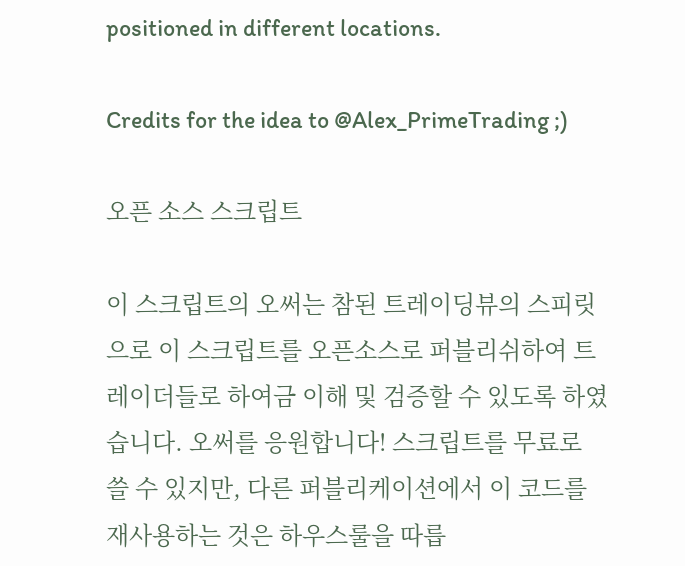positioned in different locations.

Credits for the idea to @Alex_PrimeTrading ;)

오픈 소스 스크립트

이 스크립트의 오써는 참된 트레이딩뷰의 스피릿으로 이 스크립트를 오픈소스로 퍼블리쉬하여 트레이더들로 하여금 이해 및 검증할 수 있도록 하였습니다. 오써를 응원합니다! 스크립트를 무료로 쓸 수 있지만, 다른 퍼블리케이션에서 이 코드를 재사용하는 것은 하우스룰을 따릅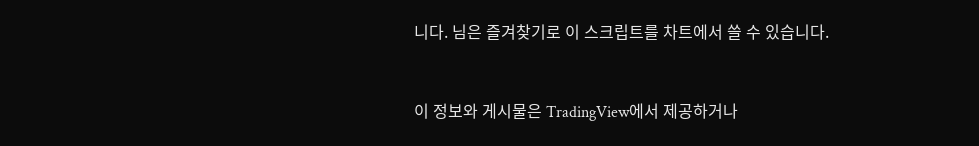니다. 님은 즐겨찾기로 이 스크립트를 차트에서 쓸 수 있습니다.


이 정보와 게시물은 TradingView에서 제공하거나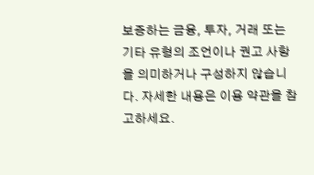보증하는 금융, 투자, 거래 또는 기타 유형의 조언이나 권고 사항을 의미하거나 구성하지 않습니다. 자세한 내용은 이용 약관을 참고하세요.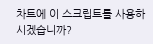차트에 이 스크립트를 사용하시겠습니까?